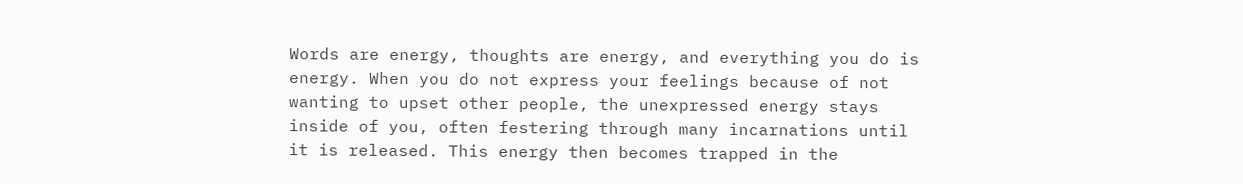Words are energy, thoughts are energy, and everything you do is energy. When you do not express your feelings because of not wanting to upset other people, the unexpressed energy stays inside of you, often festering through many incarnations until it is released. This energy then becomes trapped in the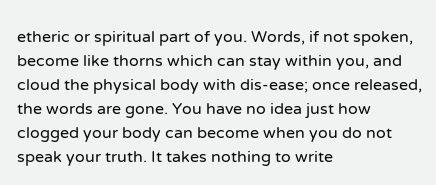etheric or spiritual part of you. Words, if not spoken, become like thorns which can stay within you, and cloud the physical body with dis-ease; once released, the words are gone. You have no idea just how clogged your body can become when you do not speak your truth. It takes nothing to write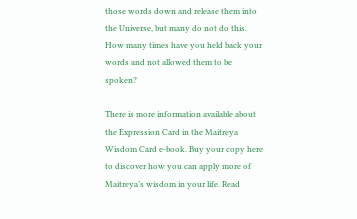those words down and release them into the Universe, but many do not do this. How many times have you held back your words and not allowed them to be spoken?

There is more information available about the Expression Card in the Maitreya Wisdom Card e-book. Buy your copy here to discover how you can apply more of Maitreya’s wisdom in your life. Read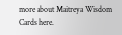more about Maitreya Wisdom Cards here.